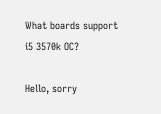What boards support i5 3570k OC?

Hello, sorry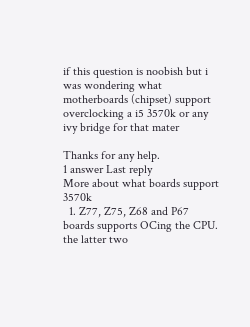if this question is noobish but i was wondering what motherboards (chipset) support overclocking a i5 3570k or any ivy bridge for that mater

Thanks for any help.
1 answer Last reply
More about what boards support 3570k
  1. Z77, Z75, Z68 and P67 boards supports OCing the CPU. the latter two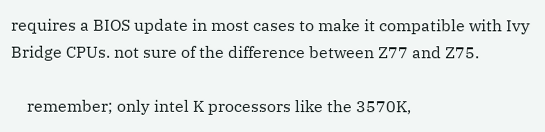requires a BIOS update in most cases to make it compatible with Ivy Bridge CPUs. not sure of the difference between Z77 and Z75.

    remember; only intel K processors like the 3570K,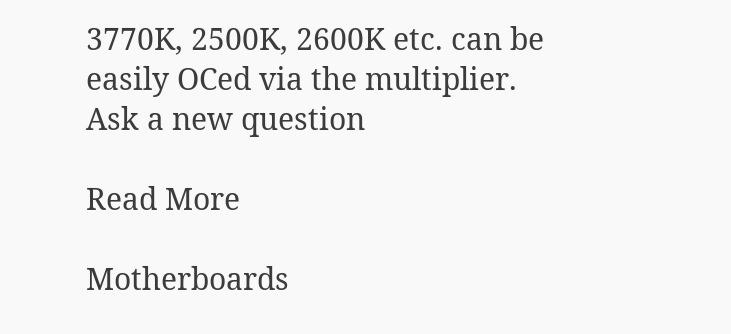3770K, 2500K, 2600K etc. can be easily OCed via the multiplier.
Ask a new question

Read More

Motherboards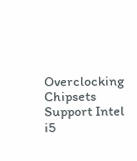Overclocking Chipsets Support Intel i5